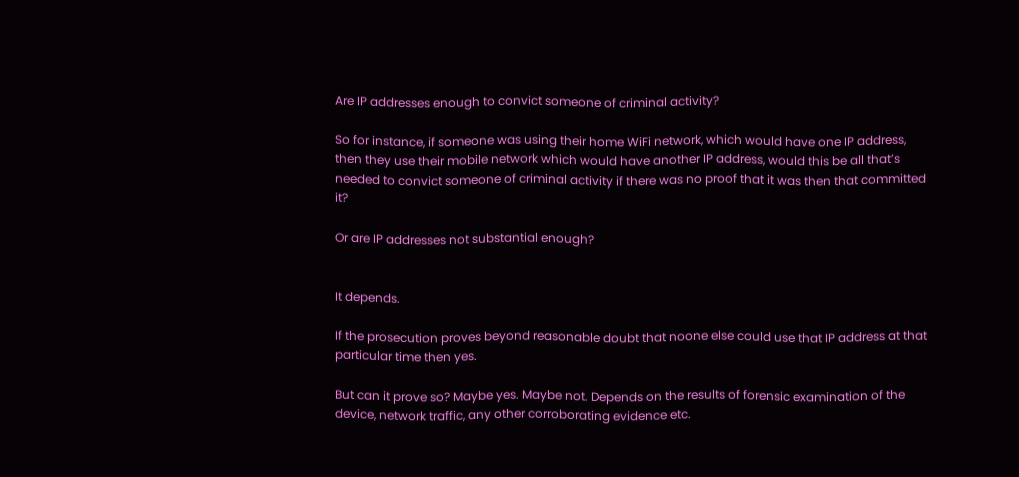Are IP addresses enough to convict someone of criminal activity?

So for instance, if someone was using their home WiFi network, which would have one IP address, then they use their mobile network which would have another IP address, would this be all that’s needed to convict someone of criminal activity if there was no proof that it was then that committed it?

Or are IP addresses not substantial enough?


It depends.

If the prosecution proves beyond reasonable doubt that noone else could use that IP address at that particular time then yes.

But can it prove so? Maybe yes. Maybe not. Depends on the results of forensic examination of the device, network traffic, any other corroborating evidence etc.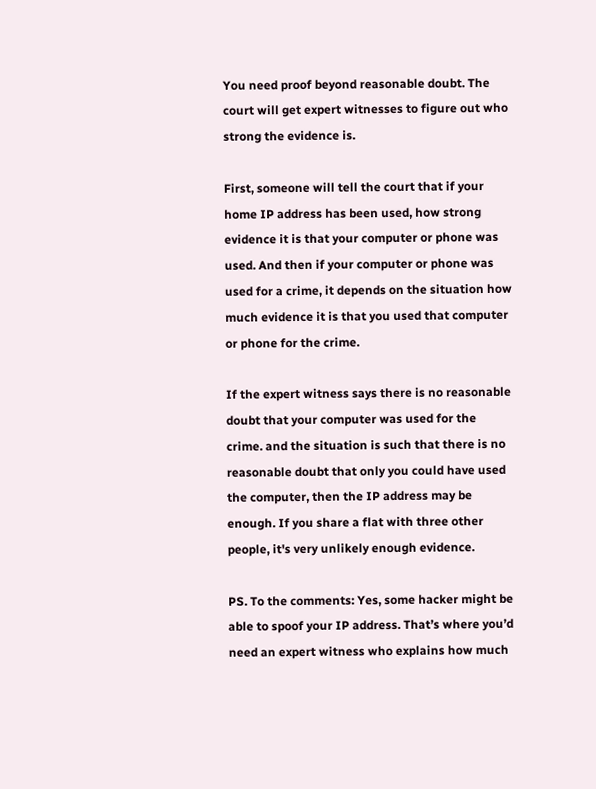You need proof beyond reasonable doubt. The court will get expert witnesses to figure out who strong the evidence is.

First, someone will tell the court that if your home IP address has been used, how strong evidence it is that your computer or phone was used. And then if your computer or phone was used for a crime, it depends on the situation how much evidence it is that you used that computer or phone for the crime.

If the expert witness says there is no reasonable doubt that your computer was used for the crime. and the situation is such that there is no reasonable doubt that only you could have used the computer, then the IP address may be enough. If you share a flat with three other people, it's very unlikely enough evidence.

PS. To the comments: Yes, some hacker might be able to spoof your IP address. That’s where you’d need an expert witness who explains how much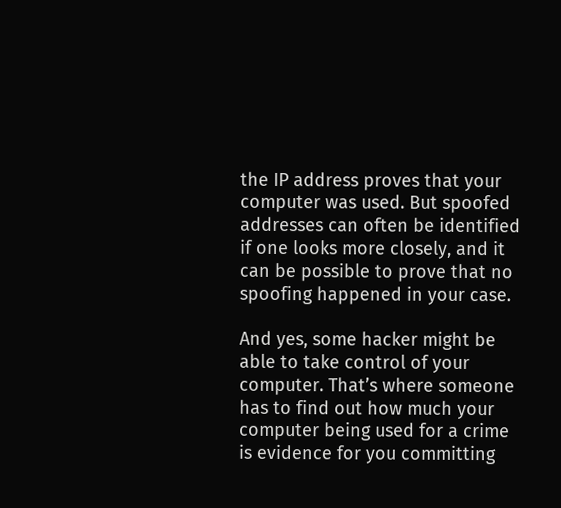the IP address proves that your computer was used. But spoofed addresses can often be identified if one looks more closely, and it can be possible to prove that no spoofing happened in your case.

And yes, some hacker might be able to take control of your computer. That’s where someone has to find out how much your computer being used for a crime is evidence for you committing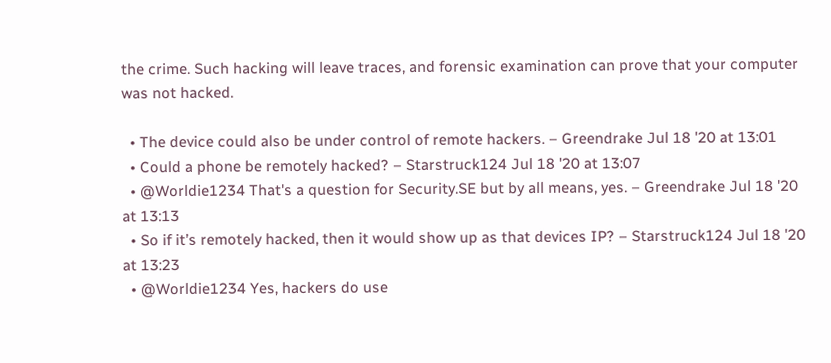the crime. Such hacking will leave traces, and forensic examination can prove that your computer was not hacked.

  • The device could also be under control of remote hackers. – Greendrake Jul 18 '20 at 13:01
  • Could a phone be remotely hacked? – Starstruck124 Jul 18 '20 at 13:07
  • @Worldie1234 That's a question for Security.SE but by all means, yes. – Greendrake Jul 18 '20 at 13:13
  • So if it’s remotely hacked, then it would show up as that devices IP? – Starstruck124 Jul 18 '20 at 13:23
  • @Worldie1234 Yes, hackers do use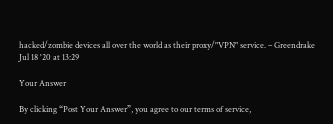hacked/zombie devices all over the world as their proxy/"VPN" service. – Greendrake Jul 18 '20 at 13:29

Your Answer

By clicking “Post Your Answer”, you agree to our terms of service,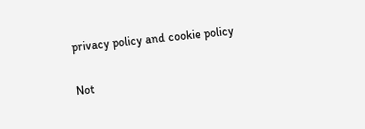privacy policy and cookie policy

Not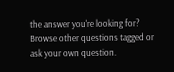the answer you're looking for? Browse other questions tagged or ask your own question.